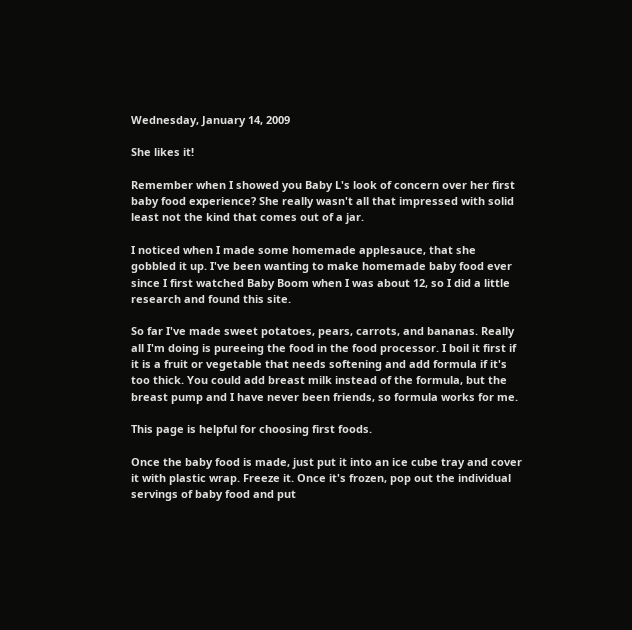Wednesday, January 14, 2009

She likes it!

Remember when I showed you Baby L's look of concern over her first baby food experience? She really wasn't all that impressed with solid least not the kind that comes out of a jar.

I noticed when I made some homemade applesauce, that she gobbled it up. I've been wanting to make homemade baby food ever since I first watched Baby Boom when I was about 12, so I did a little research and found this site.

So far I've made sweet potatoes, pears, carrots, and bananas. Really all I'm doing is pureeing the food in the food processor. I boil it first if it is a fruit or vegetable that needs softening and add formula if it's too thick. You could add breast milk instead of the formula, but the breast pump and I have never been friends, so formula works for me.

This page is helpful for choosing first foods.

Once the baby food is made, just put it into an ice cube tray and cover it with plastic wrap. Freeze it. Once it's frozen, pop out the individual servings of baby food and put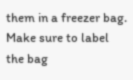them in a freezer bag. Make sure to label the bag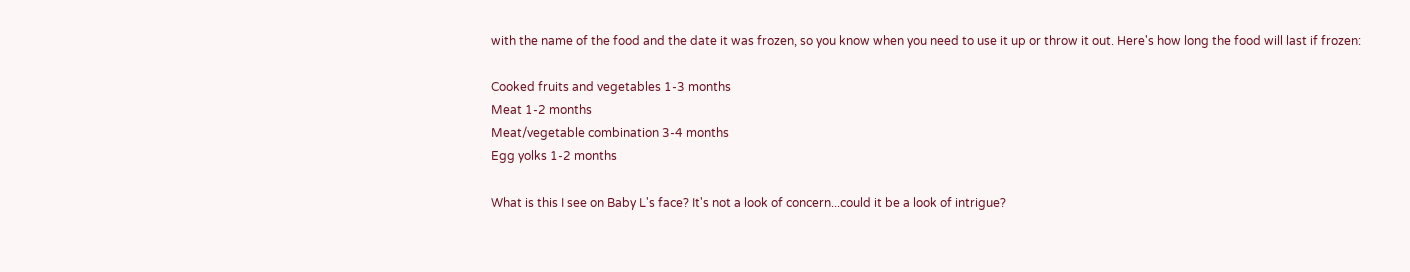with the name of the food and the date it was frozen, so you know when you need to use it up or throw it out. Here's how long the food will last if frozen:

Cooked fruits and vegetables 1-3 months
Meat 1-2 months
Meat/vegetable combination 3-4 months
Egg yolks 1-2 months

What is this I see on Baby L's face? It's not a look of concern...could it be a look of intrigue?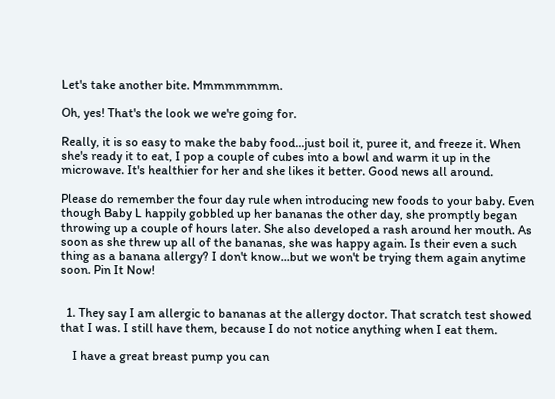Let's take another bite. Mmmmmmmm.

Oh, yes! That's the look we we're going for.

Really, it is so easy to make the baby food...just boil it, puree it, and freeze it. When she's ready it to eat, I pop a couple of cubes into a bowl and warm it up in the microwave. It's healthier for her and she likes it better. Good news all around.

Please do remember the four day rule when introducing new foods to your baby. Even though Baby L happily gobbled up her bananas the other day, she promptly began throwing up a couple of hours later. She also developed a rash around her mouth. As soon as she threw up all of the bananas, she was happy again. Is their even a such thing as a banana allergy? I don't know...but we won't be trying them again anytime soon. Pin It Now!


  1. They say I am allergic to bananas at the allergy doctor. That scratch test showed that I was. I still have them, because I do not notice anything when I eat them.

    I have a great breast pump you can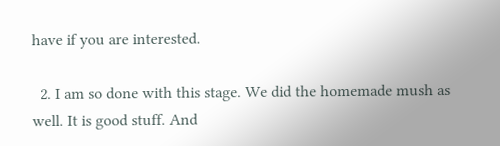have if you are interested.

  2. I am so done with this stage. We did the homemade mush as well. It is good stuff. And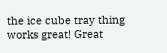the ice cube tray thing works great! Great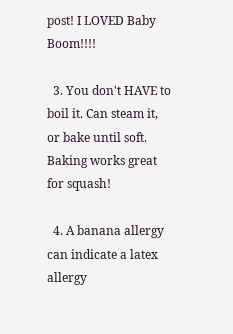post! I LOVED Baby Boom!!!!

  3. You don't HAVE to boil it. Can steam it, or bake until soft. Baking works great for squash!

  4. A banana allergy can indicate a latex allergy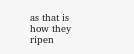as that is how they ripen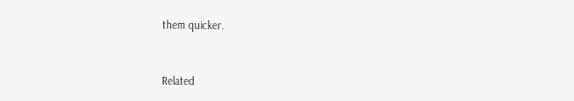them quicker.



Related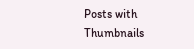Posts with Thumbnails